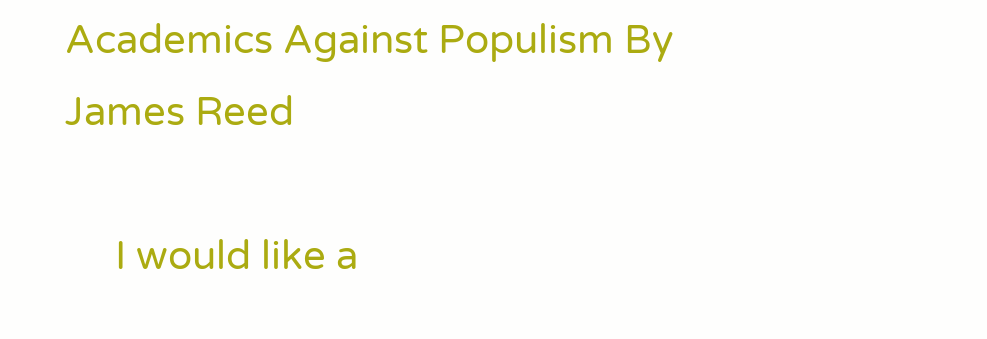Academics Against Populism By James Reed

     I would like a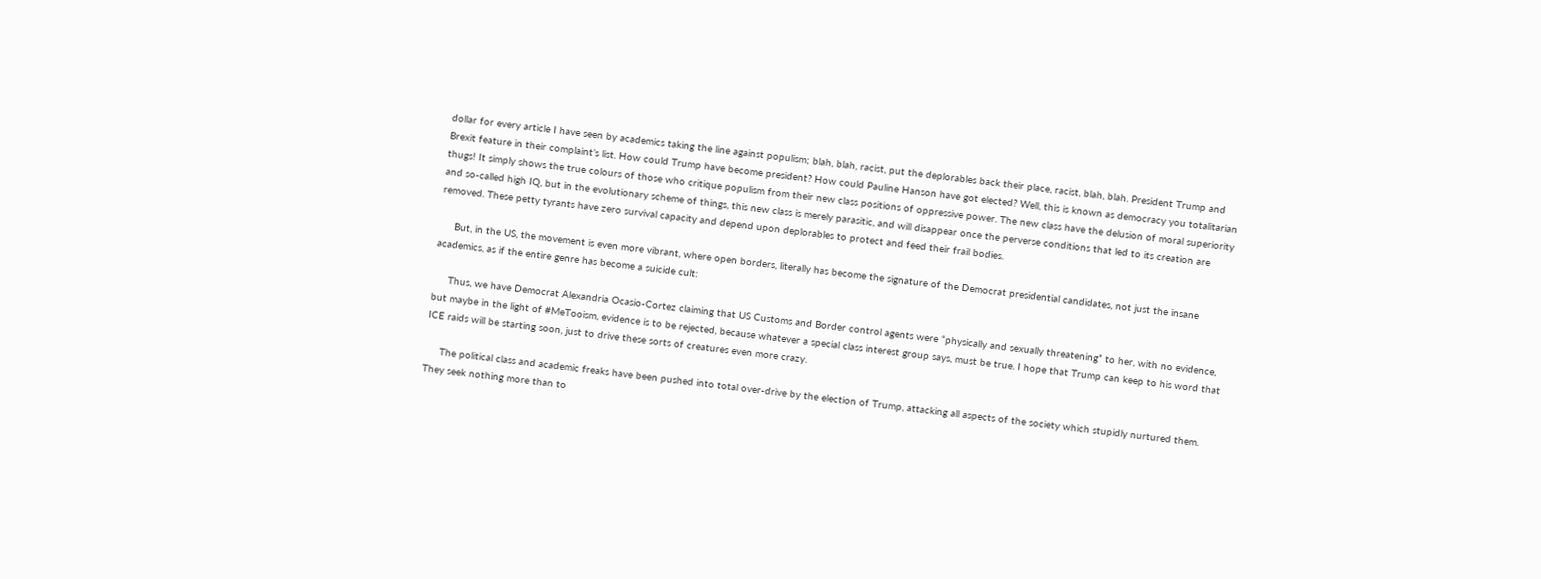dollar for every article I have seen by academics taking the line against populism; blah, blah, racist, put the deplorables back their place, racist, blah, blah. President Trump and Brexit feature in their complaint’s list. How could Trump have become president? How could Pauline Hanson have got elected? Well, this is known as democracy you totalitarian thugs! It simply shows the true colours of those who critique populism from their new class positions of oppressive power. The new class have the delusion of moral superiority and so-called high IQ, but in the evolutionary scheme of things, this new class is merely parasitic, and will disappear once the perverse conditions that led to its creation are removed. These petty tyrants have zero survival capacity and depend upon deplorables to protect and feed their frail bodies.

     But, in the US, the movement is even more vibrant, where open borders, literally has become the signature of the Democrat presidential candidates, not just the insane academics, as if the entire genre has become a suicide cult:

     Thus, we have Democrat Alexandria Ocasio-Cortez claiming that US Customs and Border control agents were “physically and sexually threatening” to her, with no evidence, but maybe in the light of #MeTooism, evidence is to be rejected, because whatever a special class interest group says, must be true. I hope that Trump can keep to his word that ICE raids will be starting soon, just to drive these sorts of creatures even more crazy.

     The political class and academic freaks have been pushed into total over-drive by the election of Trump, attacking all aspects of the society which stupidly nurtured them. They seek nothing more than to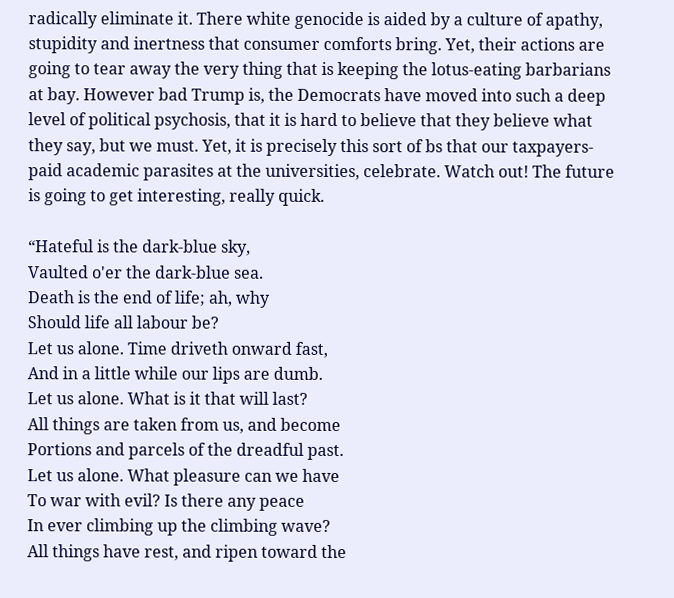radically eliminate it. There white genocide is aided by a culture of apathy, stupidity and inertness that consumer comforts bring. Yet, their actions are going to tear away the very thing that is keeping the lotus-eating barbarians at bay. However bad Trump is, the Democrats have moved into such a deep level of political psychosis, that it is hard to believe that they believe what they say, but we must. Yet, it is precisely this sort of bs that our taxpayers-paid academic parasites at the universities, celebrate. Watch out! The future is going to get interesting, really quick.

“Hateful is the dark-blue sky,
Vaulted o'er the dark-blue sea.
Death is the end of life; ah, why
Should life all labour be?
Let us alone. Time driveth onward fast,
And in a little while our lips are dumb.
Let us alone. What is it that will last?
All things are taken from us, and become
Portions and parcels of the dreadful past.
Let us alone. What pleasure can we have
To war with evil? Is there any peace
In ever climbing up the climbing wave?
All things have rest, and ripen toward the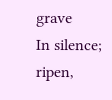grave
In silence; ripen,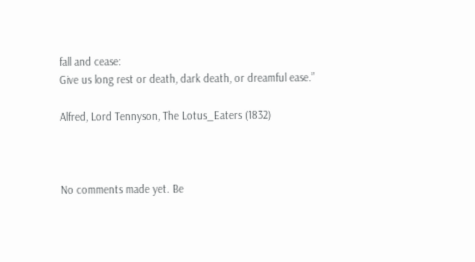fall and cease:
Give us long rest or death, dark death, or dreamful ease.”

Alfred, Lord Tennyson, The Lotus_Eaters (1832)



No comments made yet. Be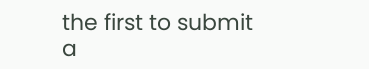the first to submit a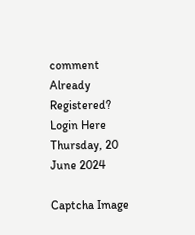comment
Already Registered? Login Here
Thursday, 20 June 2024

Captcha Image